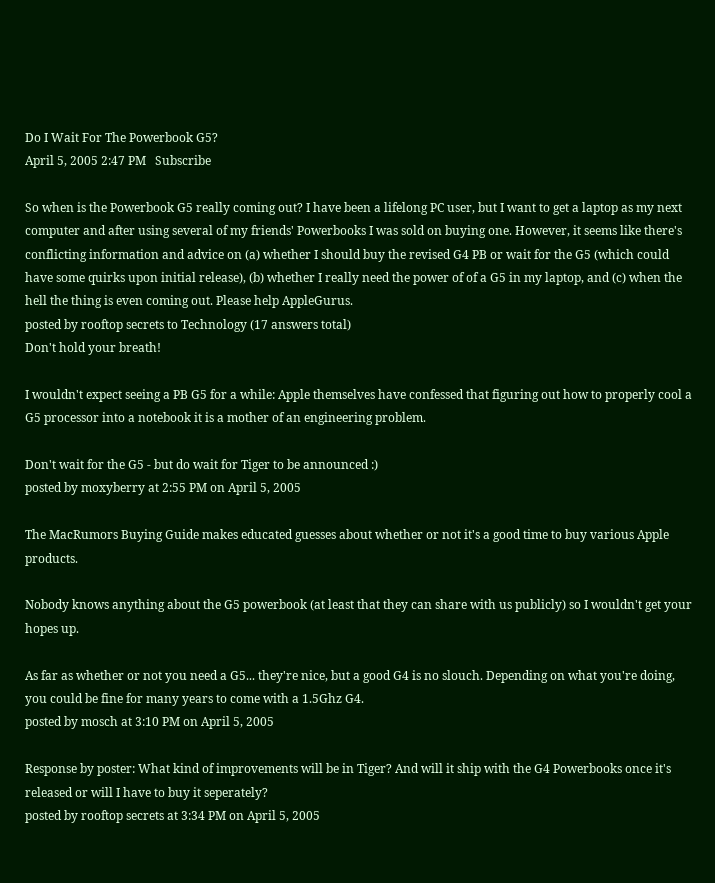Do I Wait For The Powerbook G5?
April 5, 2005 2:47 PM   Subscribe

So when is the Powerbook G5 really coming out? I have been a lifelong PC user, but I want to get a laptop as my next computer and after using several of my friends' Powerbooks I was sold on buying one. However, it seems like there's conflicting information and advice on (a) whether I should buy the revised G4 PB or wait for the G5 (which could have some quirks upon initial release), (b) whether I really need the power of of a G5 in my laptop, and (c) when the hell the thing is even coming out. Please help AppleGurus.
posted by rooftop secrets to Technology (17 answers total)
Don't hold your breath!

I wouldn't expect seeing a PB G5 for a while: Apple themselves have confessed that figuring out how to properly cool a G5 processor into a notebook it is a mother of an engineering problem.

Don't wait for the G5 - but do wait for Tiger to be announced :)
posted by moxyberry at 2:55 PM on April 5, 2005

The MacRumors Buying Guide makes educated guesses about whether or not it's a good time to buy various Apple products.

Nobody knows anything about the G5 powerbook (at least that they can share with us publicly) so I wouldn't get your hopes up.

As far as whether or not you need a G5... they're nice, but a good G4 is no slouch. Depending on what you're doing, you could be fine for many years to come with a 1.5Ghz G4.
posted by mosch at 3:10 PM on April 5, 2005

Response by poster: What kind of improvements will be in Tiger? And will it ship with the G4 Powerbooks once it's released or will I have to buy it seperately?
posted by rooftop secrets at 3:34 PM on April 5, 2005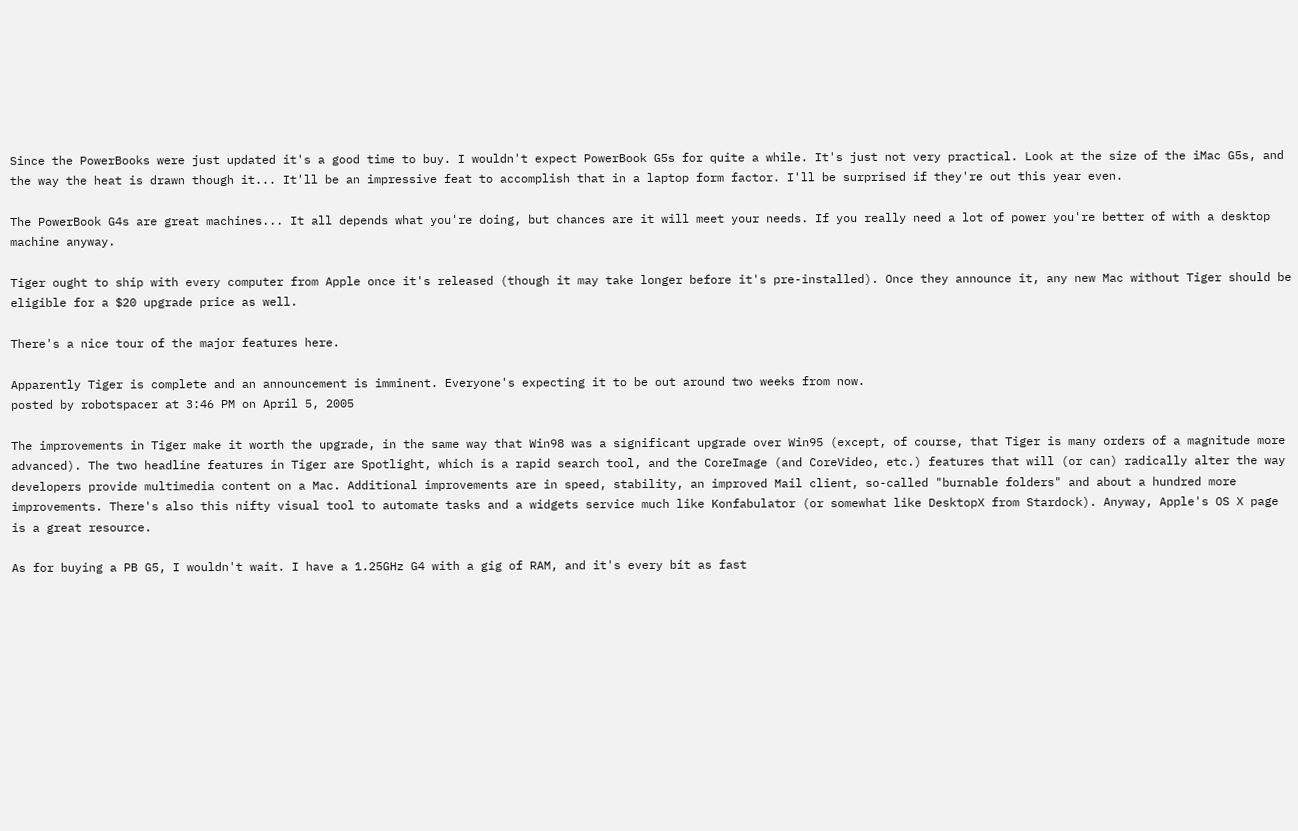Since the PowerBooks were just updated it's a good time to buy. I wouldn't expect PowerBook G5s for quite a while. It's just not very practical. Look at the size of the iMac G5s, and the way the heat is drawn though it... It'll be an impressive feat to accomplish that in a laptop form factor. I'll be surprised if they're out this year even.

The PowerBook G4s are great machines... It all depends what you're doing, but chances are it will meet your needs. If you really need a lot of power you're better of with a desktop machine anyway.

Tiger ought to ship with every computer from Apple once it's released (though it may take longer before it's pre-installed). Once they announce it, any new Mac without Tiger should be eligible for a $20 upgrade price as well.

There's a nice tour of the major features here.

Apparently Tiger is complete and an announcement is imminent. Everyone's expecting it to be out around two weeks from now.
posted by robotspacer at 3:46 PM on April 5, 2005

The improvements in Tiger make it worth the upgrade, in the same way that Win98 was a significant upgrade over Win95 (except, of course, that Tiger is many orders of a magnitude more advanced). The two headline features in Tiger are Spotlight, which is a rapid search tool, and the CoreImage (and CoreVideo, etc.) features that will (or can) radically alter the way developers provide multimedia content on a Mac. Additional improvements are in speed, stability, an improved Mail client, so-called "burnable folders" and about a hundred more improvements. There's also this nifty visual tool to automate tasks and a widgets service much like Konfabulator (or somewhat like DesktopX from Stardock). Anyway, Apple's OS X page is a great resource.

As for buying a PB G5, I wouldn't wait. I have a 1.25GHz G4 with a gig of RAM, and it's every bit as fast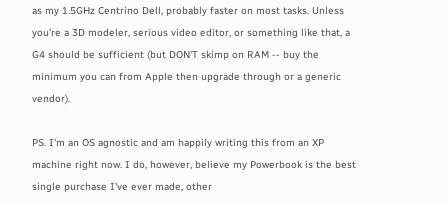as my 1.5GHz Centrino Dell, probably faster on most tasks. Unless you're a 3D modeler, serious video editor, or something like that, a G4 should be sufficient (but DON'T skimp on RAM -- buy the minimum you can from Apple then upgrade through or a generic vendor).

PS. I'm an OS agnostic and am happily writing this from an XP machine right now. I do, however, believe my Powerbook is the best single purchase I've ever made, other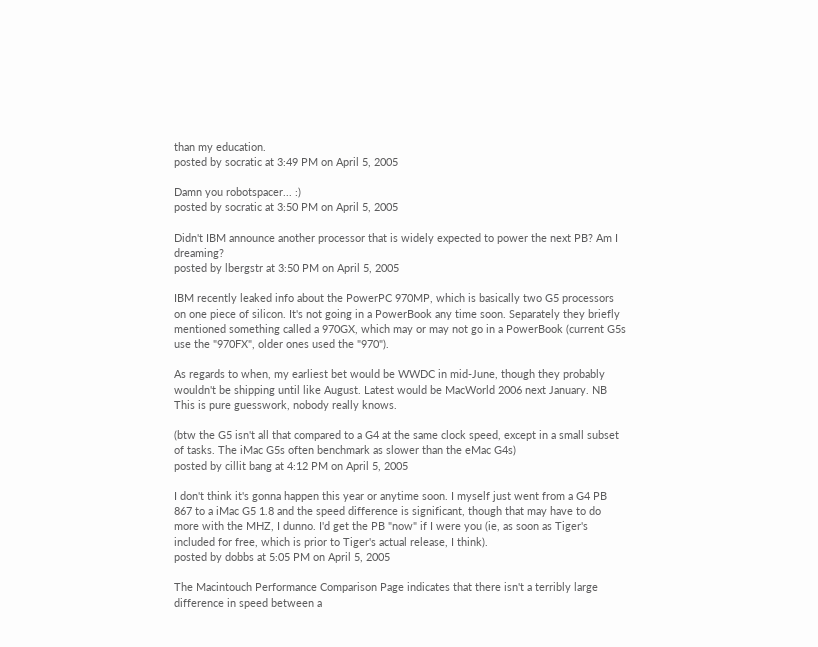than my education.
posted by socratic at 3:49 PM on April 5, 2005

Damn you robotspacer... :)
posted by socratic at 3:50 PM on April 5, 2005

Didn't IBM announce another processor that is widely expected to power the next PB? Am I dreaming?
posted by lbergstr at 3:50 PM on April 5, 2005

IBM recently leaked info about the PowerPC 970MP, which is basically two G5 processors on one piece of silicon. It's not going in a PowerBook any time soon. Separately they briefly mentioned something called a 970GX, which may or may not go in a PowerBook (current G5s use the "970FX", older ones used the "970").

As regards to when, my earliest bet would be WWDC in mid-June, though they probably wouldn't be shipping until like August. Latest would be MacWorld 2006 next January. NB This is pure guesswork, nobody really knows.

(btw the G5 isn't all that compared to a G4 at the same clock speed, except in a small subset of tasks. The iMac G5s often benchmark as slower than the eMac G4s)
posted by cillit bang at 4:12 PM on April 5, 2005

I don't think it's gonna happen this year or anytime soon. I myself just went from a G4 PB 867 to a iMac G5 1.8 and the speed difference is significant, though that may have to do more with the MHZ, I dunno. I'd get the PB "now" if I were you (ie, as soon as Tiger's included for free, which is prior to Tiger's actual release, I think).
posted by dobbs at 5:05 PM on April 5, 2005

The Macintouch Performance Comparison Page indicates that there isn't a terribly large difference in speed between a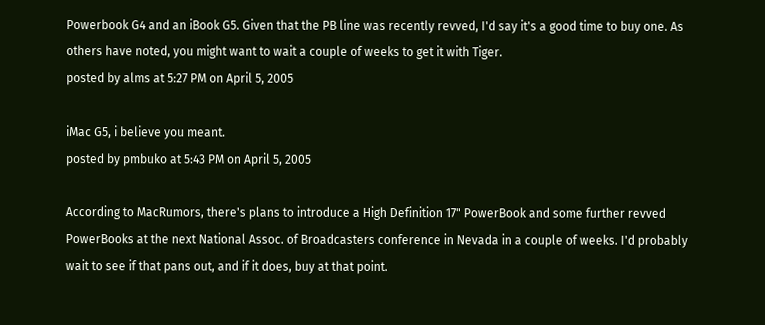Powerbook G4 and an iBook G5. Given that the PB line was recently revved, I'd say it's a good time to buy one. As others have noted, you might want to wait a couple of weeks to get it with Tiger.
posted by alms at 5:27 PM on April 5, 2005

iMac G5, i believe you meant.
posted by pmbuko at 5:43 PM on April 5, 2005

According to MacRumors, there's plans to introduce a High Definition 17" PowerBook and some further revved PowerBooks at the next National Assoc. of Broadcasters conference in Nevada in a couple of weeks. I'd probably wait to see if that pans out, and if it does, buy at that point.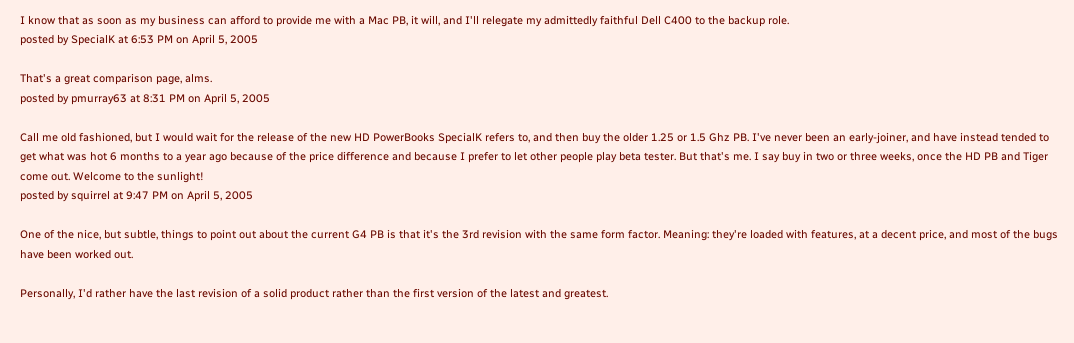I know that as soon as my business can afford to provide me with a Mac PB, it will, and I'll relegate my admittedly faithful Dell C400 to the backup role.
posted by SpecialK at 6:53 PM on April 5, 2005

That's a great comparison page, alms.
posted by pmurray63 at 8:31 PM on April 5, 2005

Call me old fashioned, but I would wait for the release of the new HD PowerBooks SpecialK refers to, and then buy the older 1.25 or 1.5 Ghz PB. I've never been an early-joiner, and have instead tended to get what was hot 6 months to a year ago because of the price difference and because I prefer to let other people play beta tester. But that's me. I say buy in two or three weeks, once the HD PB and Tiger come out. Welcome to the sunlight!
posted by squirrel at 9:47 PM on April 5, 2005

One of the nice, but subtle, things to point out about the current G4 PB is that it's the 3rd revision with the same form factor. Meaning: they're loaded with features, at a decent price, and most of the bugs have been worked out.

Personally, I'd rather have the last revision of a solid product rather than the first version of the latest and greatest.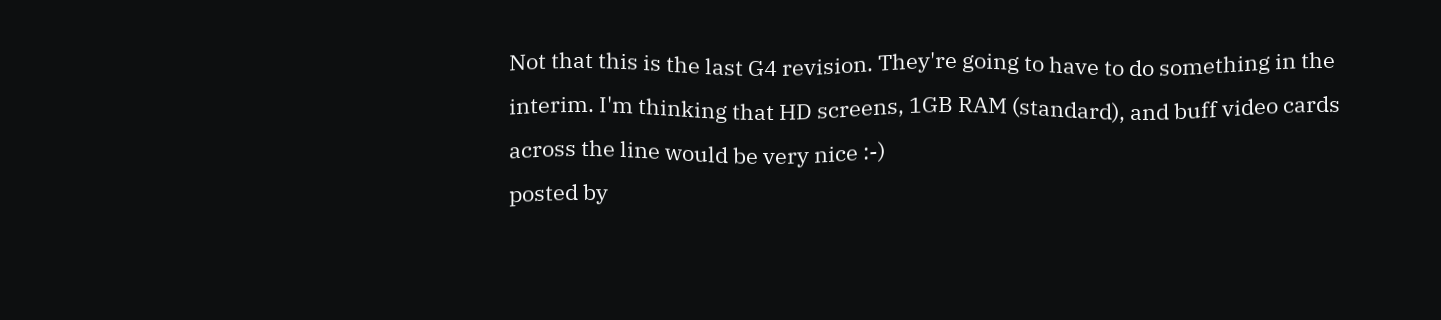Not that this is the last G4 revision. They're going to have to do something in the interim. I'm thinking that HD screens, 1GB RAM (standard), and buff video cards across the line would be very nice :-)
posted by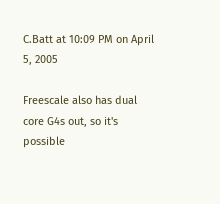C.Batt at 10:09 PM on April 5, 2005

Freescale also has dual core G4s out, so it's possible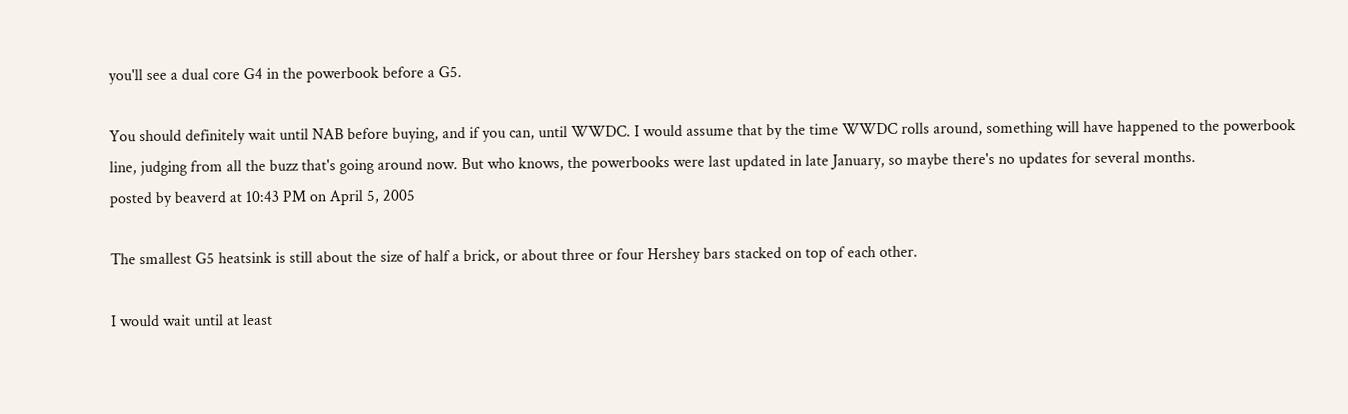you'll see a dual core G4 in the powerbook before a G5.

You should definitely wait until NAB before buying, and if you can, until WWDC. I would assume that by the time WWDC rolls around, something will have happened to the powerbook line, judging from all the buzz that's going around now. But who knows, the powerbooks were last updated in late January, so maybe there's no updates for several months.
posted by beaverd at 10:43 PM on April 5, 2005

The smallest G5 heatsink is still about the size of half a brick, or about three or four Hershey bars stacked on top of each other.

I would wait until at least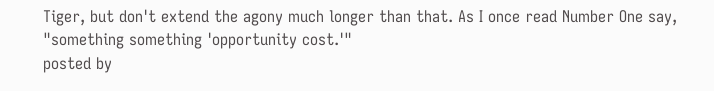Tiger, but don't extend the agony much longer than that. As I once read Number One say, "something something 'opportunity cost.'"
posted by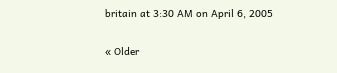britain at 3:30 AM on April 6, 2005

« Older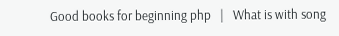Good books for beginning php   |   What is with song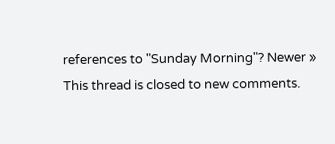references to "Sunday Morning"? Newer »
This thread is closed to new comments.